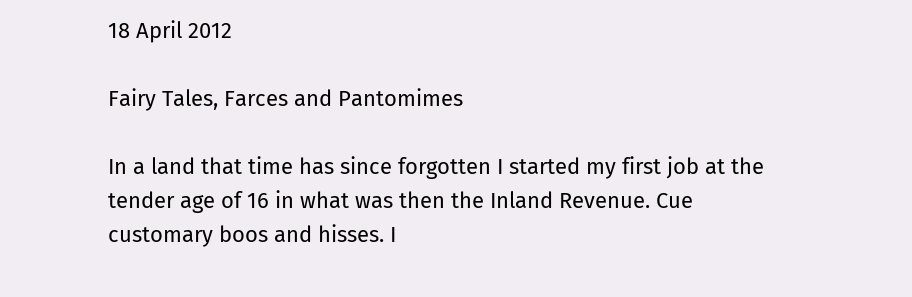18 April 2012

Fairy Tales, Farces and Pantomimes

In a land that time has since forgotten I started my first job at the tender age of 16 in what was then the Inland Revenue. Cue customary boos and hisses. I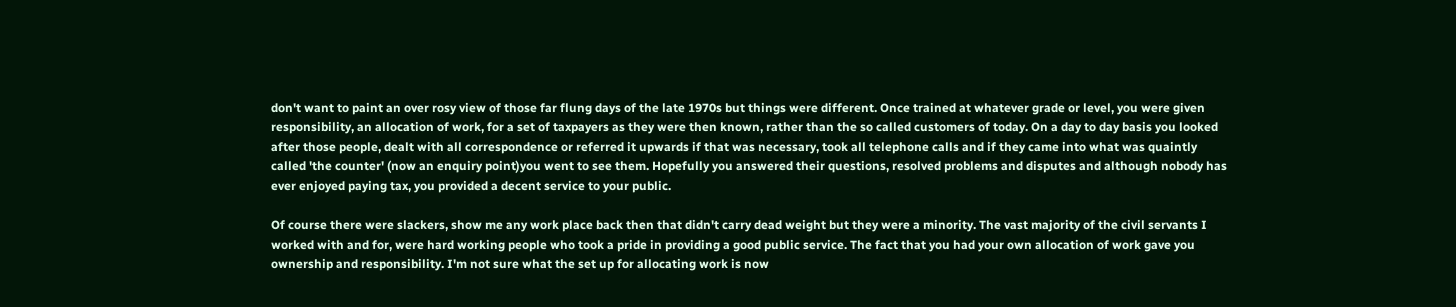don't want to paint an over rosy view of those far flung days of the late 1970s but things were different. Once trained at whatever grade or level, you were given responsibility, an allocation of work, for a set of taxpayers as they were then known, rather than the so called customers of today. On a day to day basis you looked after those people, dealt with all correspondence or referred it upwards if that was necessary, took all telephone calls and if they came into what was quaintly called 'the counter' (now an enquiry point)you went to see them. Hopefully you answered their questions, resolved problems and disputes and although nobody has ever enjoyed paying tax, you provided a decent service to your public.

Of course there were slackers, show me any work place back then that didn't carry dead weight but they were a minority. The vast majority of the civil servants I worked with and for, were hard working people who took a pride in providing a good public service. The fact that you had your own allocation of work gave you ownership and responsibility. I'm not sure what the set up for allocating work is now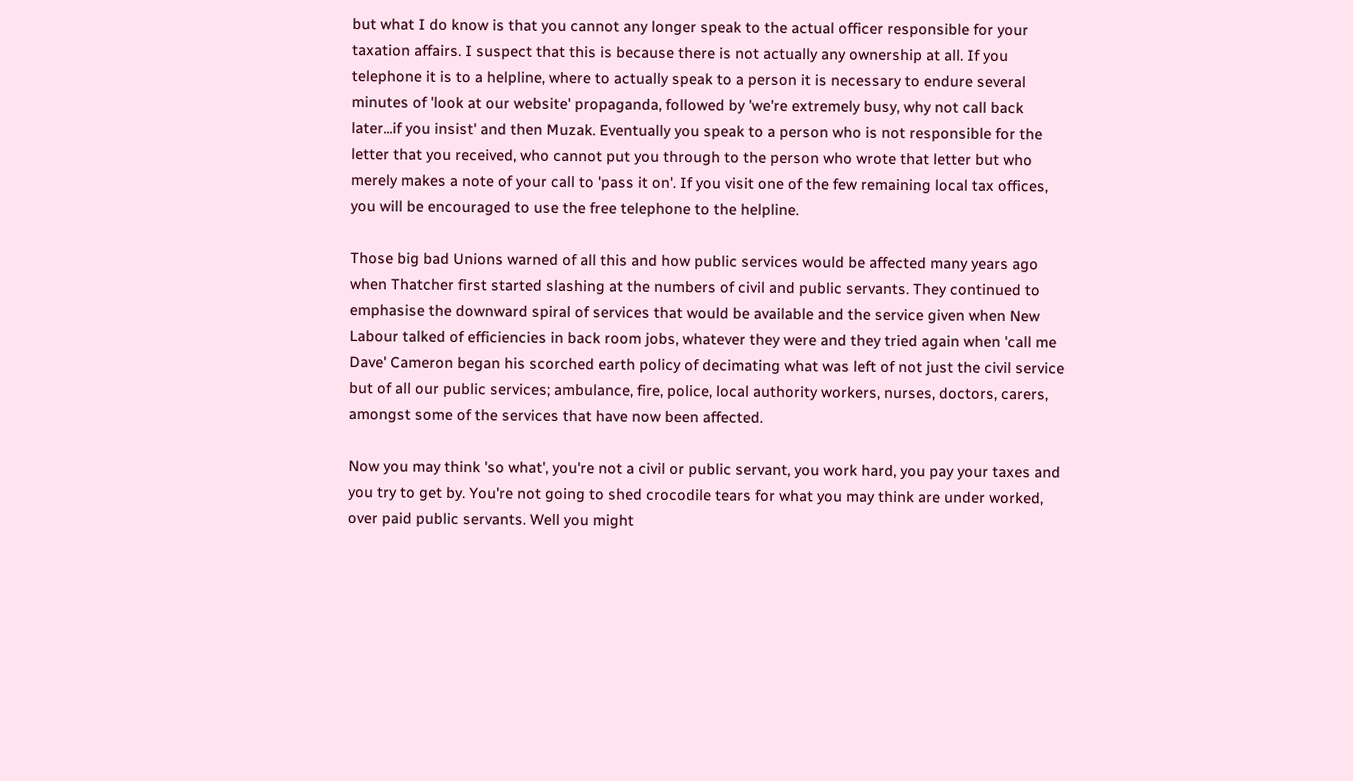but what I do know is that you cannot any longer speak to the actual officer responsible for your taxation affairs. I suspect that this is because there is not actually any ownership at all. If you telephone it is to a helpline, where to actually speak to a person it is necessary to endure several minutes of 'look at our website' propaganda, followed by 'we're extremely busy, why not call back later...if you insist' and then Muzak. Eventually you speak to a person who is not responsible for the letter that you received, who cannot put you through to the person who wrote that letter but who merely makes a note of your call to 'pass it on'. If you visit one of the few remaining local tax offices, you will be encouraged to use the free telephone to the helpline.

Those big bad Unions warned of all this and how public services would be affected many years ago when Thatcher first started slashing at the numbers of civil and public servants. They continued to emphasise the downward spiral of services that would be available and the service given when New Labour talked of efficiencies in back room jobs, whatever they were and they tried again when 'call me Dave' Cameron began his scorched earth policy of decimating what was left of not just the civil service but of all our public services; ambulance, fire, police, local authority workers, nurses, doctors, carers, amongst some of the services that have now been affected.

Now you may think 'so what', you're not a civil or public servant, you work hard, you pay your taxes and you try to get by. You're not going to shed crocodile tears for what you may think are under worked, over paid public servants. Well you might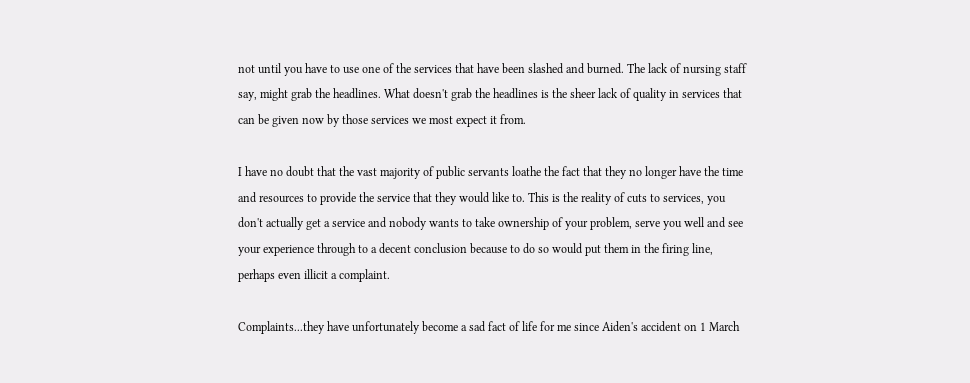not until you have to use one of the services that have been slashed and burned. The lack of nursing staff say, might grab the headlines. What doesn't grab the headlines is the sheer lack of quality in services that can be given now by those services we most expect it from.

I have no doubt that the vast majority of public servants loathe the fact that they no longer have the time and resources to provide the service that they would like to. This is the reality of cuts to services, you don't actually get a service and nobody wants to take ownership of your problem, serve you well and see your experience through to a decent conclusion because to do so would put them in the firing line, perhaps even illicit a complaint.

Complaints...they have unfortunately become a sad fact of life for me since Aiden's accident on 1 March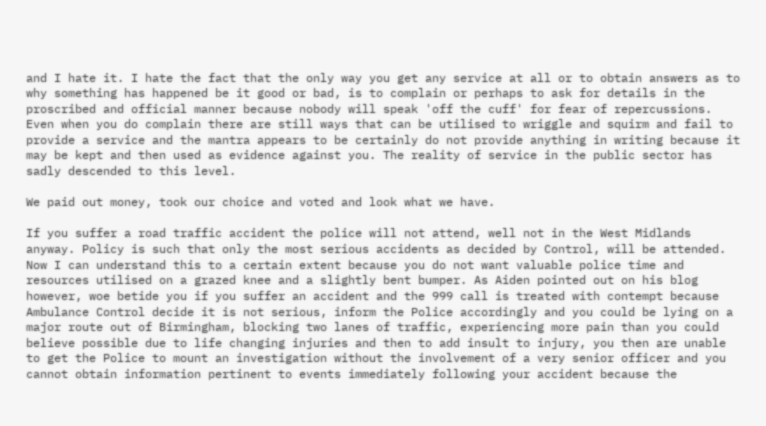and I hate it. I hate the fact that the only way you get any service at all or to obtain answers as to why something has happened be it good or bad, is to complain or perhaps to ask for details in the proscribed and official manner because nobody will speak 'off the cuff' for fear of repercussions. Even when you do complain there are still ways that can be utilised to wriggle and squirm and fail to provide a service and the mantra appears to be certainly do not provide anything in writing because it may be kept and then used as evidence against you. The reality of service in the public sector has sadly descended to this level.

We paid out money, took our choice and voted and look what we have.

If you suffer a road traffic accident the police will not attend, well not in the West Midlands anyway. Policy is such that only the most serious accidents as decided by Control, will be attended. Now I can understand this to a certain extent because you do not want valuable police time and resources utilised on a grazed knee and a slightly bent bumper. As Aiden pointed out on his blog however, woe betide you if you suffer an accident and the 999 call is treated with contempt because Ambulance Control decide it is not serious, inform the Police accordingly and you could be lying on a major route out of Birmingham, blocking two lanes of traffic, experiencing more pain than you could believe possible due to life changing injuries and then to add insult to injury, you then are unable to get the Police to mount an investigation without the involvement of a very senior officer and you cannot obtain information pertinent to events immediately following your accident because the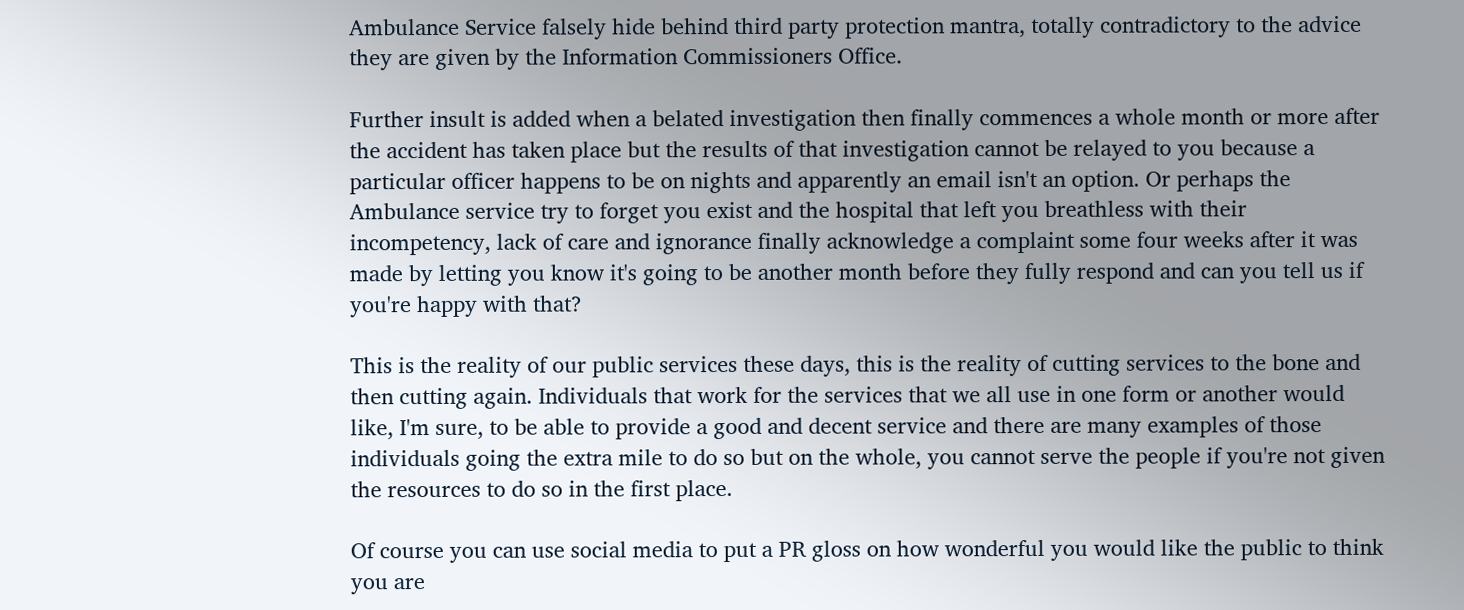Ambulance Service falsely hide behind third party protection mantra, totally contradictory to the advice they are given by the Information Commissioners Office.

Further insult is added when a belated investigation then finally commences a whole month or more after the accident has taken place but the results of that investigation cannot be relayed to you because a particular officer happens to be on nights and apparently an email isn't an option. Or perhaps the Ambulance service try to forget you exist and the hospital that left you breathless with their incompetency, lack of care and ignorance finally acknowledge a complaint some four weeks after it was made by letting you know it's going to be another month before they fully respond and can you tell us if you're happy with that?

This is the reality of our public services these days, this is the reality of cutting services to the bone and then cutting again. Individuals that work for the services that we all use in one form or another would like, I'm sure, to be able to provide a good and decent service and there are many examples of those individuals going the extra mile to do so but on the whole, you cannot serve the people if you're not given the resources to do so in the first place.

Of course you can use social media to put a PR gloss on how wonderful you would like the public to think you are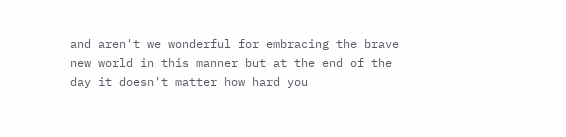and aren't we wonderful for embracing the brave new world in this manner but at the end of the day it doesn't matter how hard you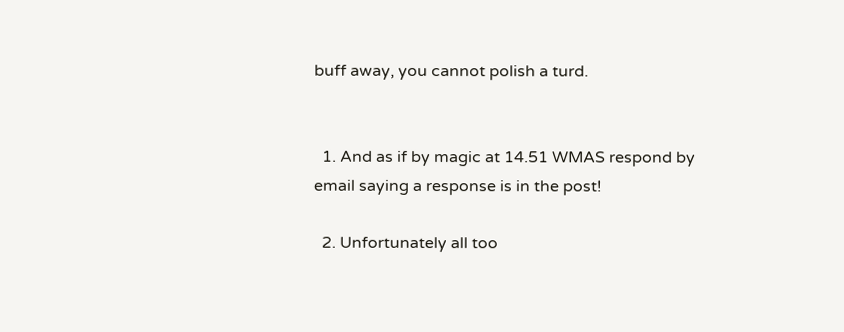buff away, you cannot polish a turd.


  1. And as if by magic at 14.51 WMAS respond by email saying a response is in the post!

  2. Unfortunately all too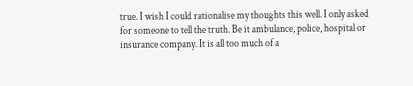true. I wish I could rationalise my thoughts this well. I only asked for someone to tell the truth. Be it ambulance, police, hospital or insurance company. It is all too much of a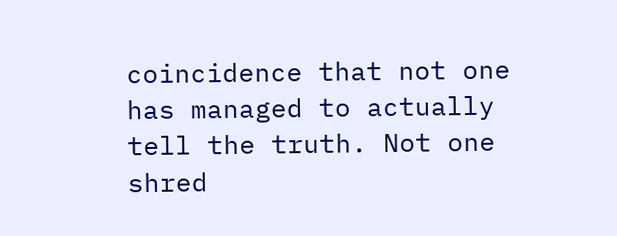coincidence that not one has managed to actually tell the truth. Not one shred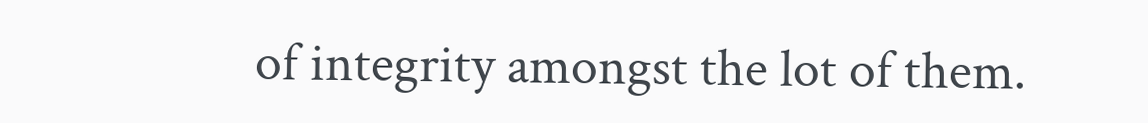of integrity amongst the lot of them.